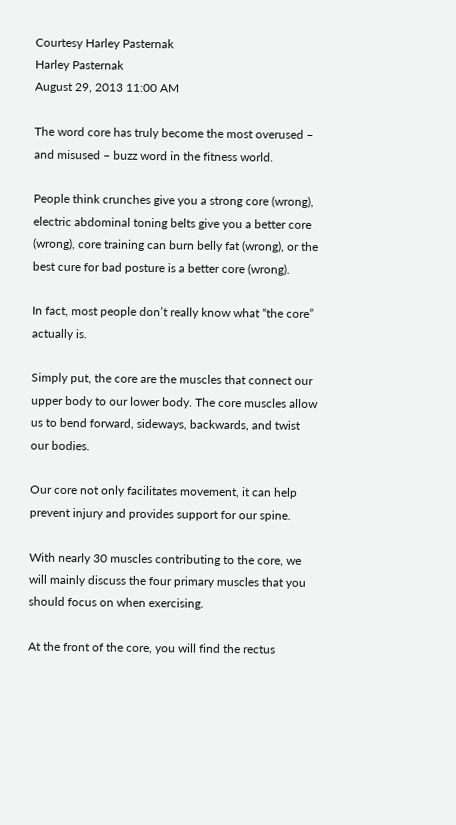Courtesy Harley Pasternak
Harley Pasternak
August 29, 2013 11:00 AM

The word core has truly become the most overused – and misused – buzz word in the fitness world.

People think crunches give you a strong core (wrong), electric abdominal toning belts give you a better core (wrong), core training can burn belly fat (wrong), or the best cure for bad posture is a better core (wrong).

In fact, most people don’t really know what “the core” actually is.

Simply put, the core are the muscles that connect our upper body to our lower body. The core muscles allow us to bend forward, sideways, backwards, and twist our bodies.

Our core not only facilitates movement, it can help prevent injury and provides support for our spine.

With nearly 30 muscles contributing to the core, we will mainly discuss the four primary muscles that you should focus on when exercising.

At the front of the core, you will find the rectus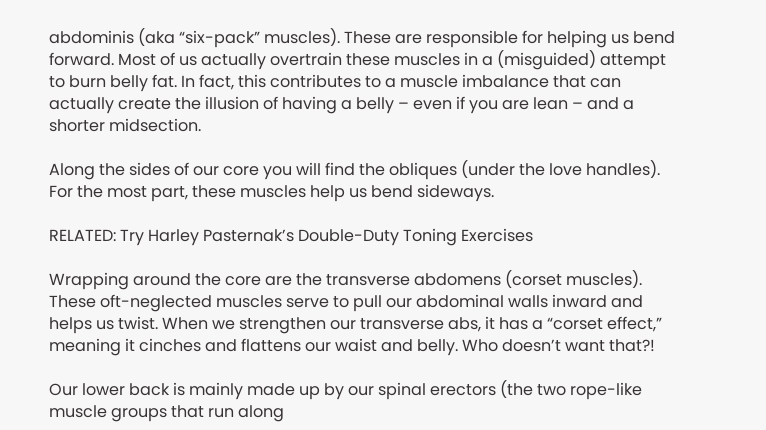abdominis (aka “six-pack” muscles). These are responsible for helping us bend forward. Most of us actually overtrain these muscles in a (misguided) attempt to burn belly fat. In fact, this contributes to a muscle imbalance that can actually create the illusion of having a belly – even if you are lean – and a shorter midsection.

Along the sides of our core you will find the obliques (under the love handles). For the most part, these muscles help us bend sideways.

RELATED: Try Harley Pasternak’s Double-Duty Toning Exercises

Wrapping around the core are the transverse abdomens (corset muscles). These oft-neglected muscles serve to pull our abdominal walls inward and helps us twist. When we strengthen our transverse abs, it has a “corset effect,” meaning it cinches and flattens our waist and belly. Who doesn’t want that?!

Our lower back is mainly made up by our spinal erectors (the two rope-like muscle groups that run along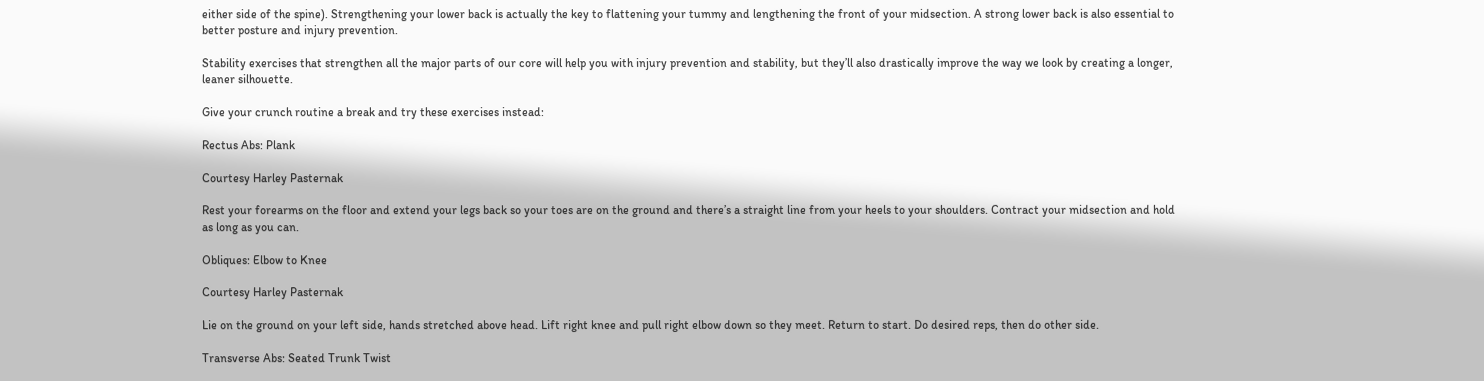either side of the spine). Strengthening your lower back is actually the key to flattening your tummy and lengthening the front of your midsection. A strong lower back is also essential to better posture and injury prevention.

Stability exercises that strengthen all the major parts of our core will help you with injury prevention and stability, but they’ll also drastically improve the way we look by creating a longer, leaner silhouette.

Give your crunch routine a break and try these exercises instead:

Rectus Abs: Plank

Courtesy Harley Pasternak

Rest your forearms on the floor and extend your legs back so your toes are on the ground and there’s a straight line from your heels to your shoulders. Contract your midsection and hold as long as you can.

Obliques: Elbow to Knee

Courtesy Harley Pasternak

Lie on the ground on your left side, hands stretched above head. Lift right knee and pull right elbow down so they meet. Return to start. Do desired reps, then do other side.

Transverse Abs: Seated Trunk Twist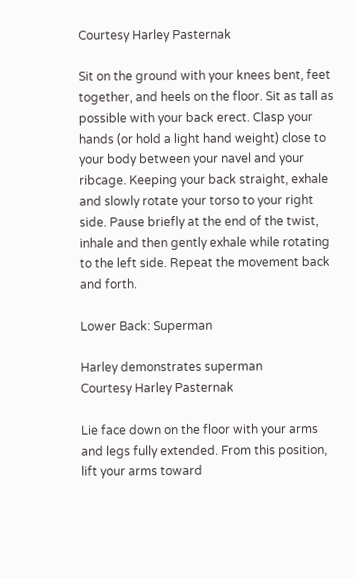Courtesy Harley Pasternak

Sit on the ground with your knees bent, feet together, and heels on the floor. Sit as tall as possible with your back erect. Clasp your hands (or hold a light hand weight) close to your body between your navel and your ribcage. Keeping your back straight, exhale and slowly rotate your torso to your right side. Pause briefly at the end of the twist, inhale and then gently exhale while rotating to the left side. Repeat the movement back and forth.

Lower Back: Superman

Harley demonstrates superman
Courtesy Harley Pasternak

Lie face down on the floor with your arms and legs fully extended. From this position, lift your arms toward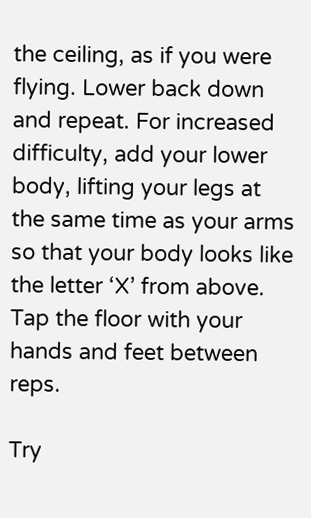the ceiling, as if you were flying. Lower back down and repeat. For increased difficulty, add your lower body, lifting your legs at the same time as your arms so that your body looks like the letter ‘X’ from above. Tap the floor with your hands and feet between reps.

Try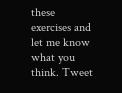these exercises and let me know what you think. Tweet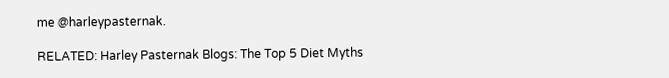me @harleypasternak.

RELATED: Harley Pasternak Blogs: The Top 5 Diet Myths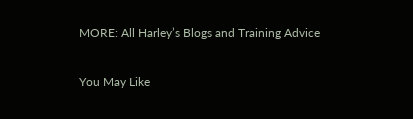MORE: All Harley’s Blogs and Training Advice

You May Like